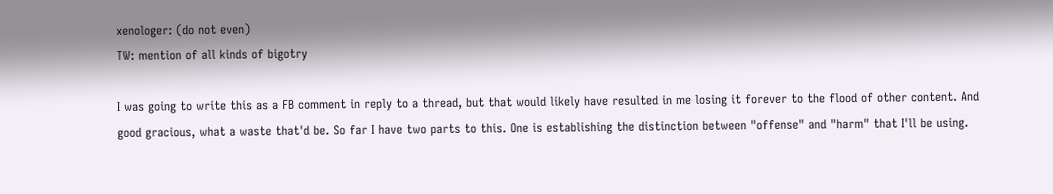xenologer: (do not even)
TW: mention of all kinds of bigotry

I was going to write this as a FB comment in reply to a thread, but that would likely have resulted in me losing it forever to the flood of other content. And good gracious, what a waste that'd be. So far I have two parts to this. One is establishing the distinction between "offense" and "harm" that I'll be using.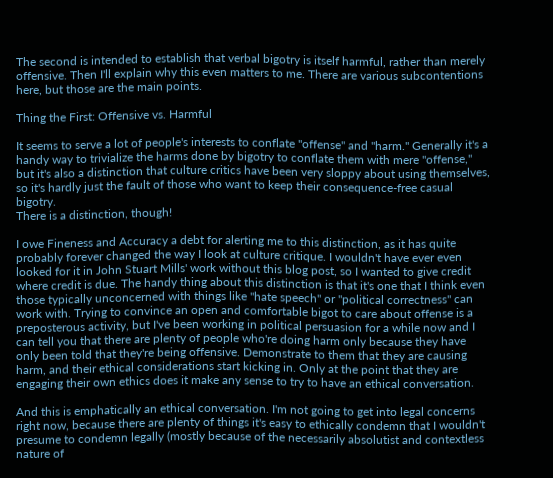The second is intended to establish that verbal bigotry is itself harmful, rather than merely offensive. Then I'll explain why this even matters to me. There are various subcontentions here, but those are the main points.

Thing the First: Offensive vs. Harmful

It seems to serve a lot of people's interests to conflate "offense" and "harm." Generally it's a handy way to trivialize the harms done by bigotry to conflate them with mere "offense," but it's also a distinction that culture critics have been very sloppy about using themselves, so it's hardly just the fault of those who want to keep their consequence-free casual bigotry.
There is a distinction, though!

I owe Fineness and Accuracy a debt for alerting me to this distinction, as it has quite probably forever changed the way I look at culture critique. I wouldn't have ever even looked for it in John Stuart Mills' work without this blog post, so I wanted to give credit where credit is due. The handy thing about this distinction is that it's one that I think even those typically unconcerned with things like "hate speech" or "political correctness" can work with. Trying to convince an open and comfortable bigot to care about offense is a preposterous activity, but I've been working in political persuasion for a while now and I can tell you that there are plenty of people who're doing harm only because they have only been told that they're being offensive. Demonstrate to them that they are causing harm, and their ethical considerations start kicking in. Only at the point that they are engaging their own ethics does it make any sense to try to have an ethical conversation.

And this is emphatically an ethical conversation. I'm not going to get into legal concerns right now, because there are plenty of things it's easy to ethically condemn that I wouldn't presume to condemn legally (mostly because of the necessarily absolutist and contextless nature of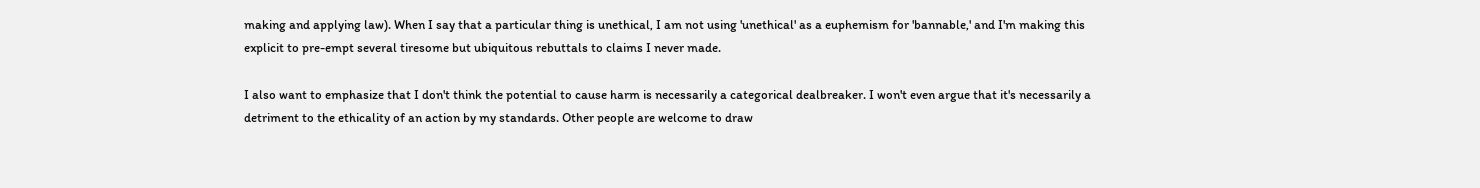making and applying law). When I say that a particular thing is unethical, I am not using 'unethical' as a euphemism for 'bannable,' and I'm making this explicit to pre-empt several tiresome but ubiquitous rebuttals to claims I never made.

I also want to emphasize that I don't think the potential to cause harm is necessarily a categorical dealbreaker. I won't even argue that it's necessarily a detriment to the ethicality of an action by my standards. Other people are welcome to draw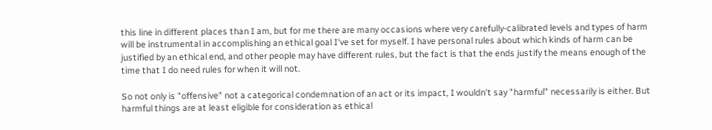this line in different places than I am, but for me there are many occasions where very carefully-calibrated levels and types of harm will be instrumental in accomplishing an ethical goal I've set for myself. I have personal rules about which kinds of harm can be justified by an ethical end, and other people may have different rules, but the fact is that the ends justify the means enough of the time that I do need rules for when it will not.

So not only is "offensive" not a categorical condemnation of an act or its impact, I wouldn't say "harmful" necessarily is either. But harmful things are at least eligible for consideration as ethical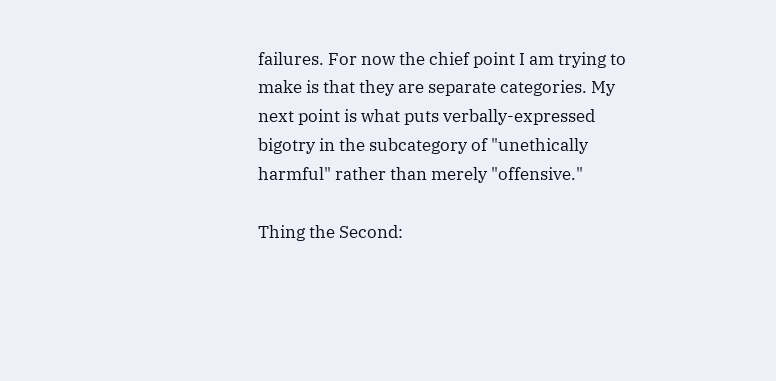failures. For now the chief point I am trying to make is that they are separate categories. My next point is what puts verbally-expressed bigotry in the subcategory of "unethically harmful" rather than merely "offensive."

Thing the Second: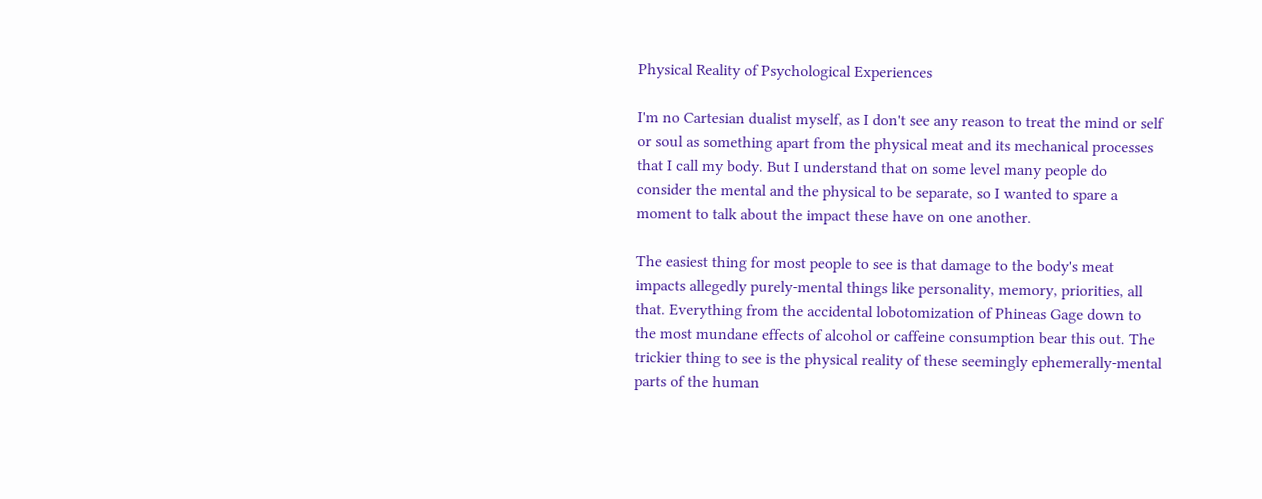Physical Reality of Psychological Experiences

I'm no Cartesian dualist myself, as I don't see any reason to treat the mind or self or soul as something apart from the physical meat and its mechanical processes that I call my body. But I understand that on some level many people do consider the mental and the physical to be separate, so I wanted to spare a moment to talk about the impact these have on one another.

The easiest thing for most people to see is that damage to the body's meat impacts allegedly purely-mental things like personality, memory, priorities, all that. Everything from the accidental lobotomization of Phineas Gage down to the most mundane effects of alcohol or caffeine consumption bear this out. The trickier thing to see is the physical reality of these seemingly ephemerally-mental parts of the human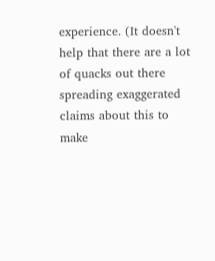experience. (It doesn't help that there are a lot of quacks out there spreading exaggerated claims about this to make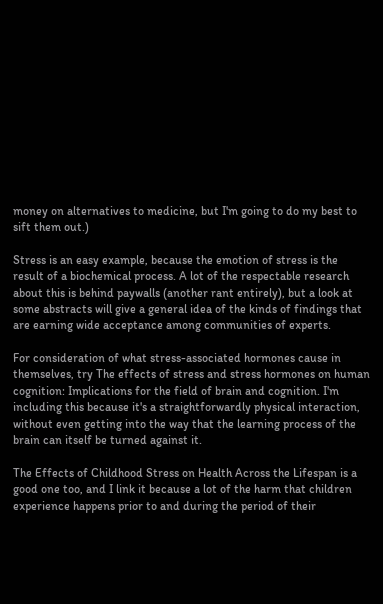money on alternatives to medicine, but I'm going to do my best to sift them out.)

Stress is an easy example, because the emotion of stress is the result of a biochemical process. A lot of the respectable research about this is behind paywalls (another rant entirely), but a look at some abstracts will give a general idea of the kinds of findings that are earning wide acceptance among communities of experts.

For consideration of what stress-associated hormones cause in themselves, try The effects of stress and stress hormones on human cognition: Implications for the field of brain and cognition. I'm including this because it's a straightforwardly physical interaction, without even getting into the way that the learning process of the brain can itself be turned against it.

The Effects of Childhood Stress on Health Across the Lifespan is a good one too, and I link it because a lot of the harm that children experience happens prior to and during the period of their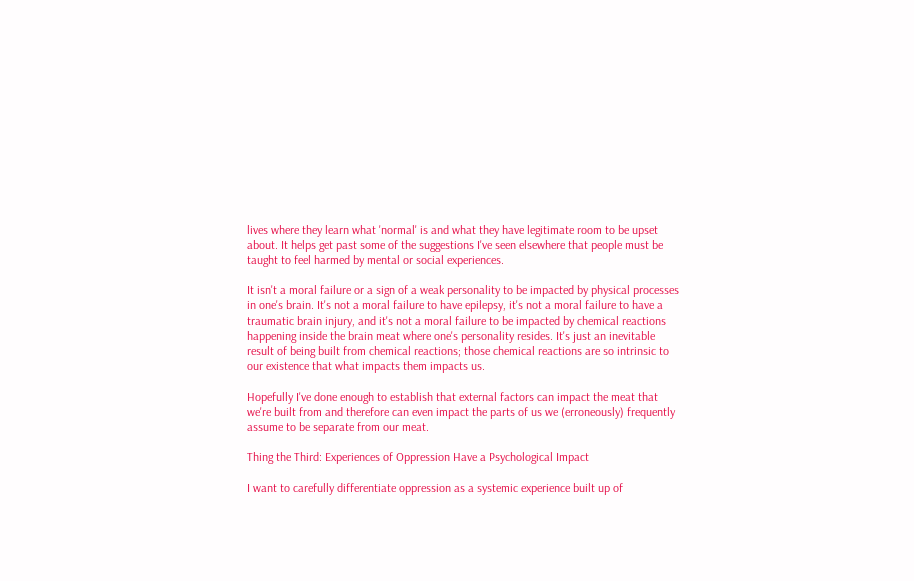lives where they learn what 'normal' is and what they have legitimate room to be upset about. It helps get past some of the suggestions I've seen elsewhere that people must be taught to feel harmed by mental or social experiences.

It isn't a moral failure or a sign of a weak personality to be impacted by physical processes in one's brain. It's not a moral failure to have epilepsy, it's not a moral failure to have a traumatic brain injury, and it's not a moral failure to be impacted by chemical reactions happening inside the brain meat where one's personality resides. It's just an inevitable result of being built from chemical reactions; those chemical reactions are so intrinsic to our existence that what impacts them impacts us.

Hopefully I've done enough to establish that external factors can impact the meat that we're built from and therefore can even impact the parts of us we (erroneously) frequently assume to be separate from our meat.

Thing the Third: Experiences of Oppression Have a Psychological Impact

I want to carefully differentiate oppression as a systemic experience built up of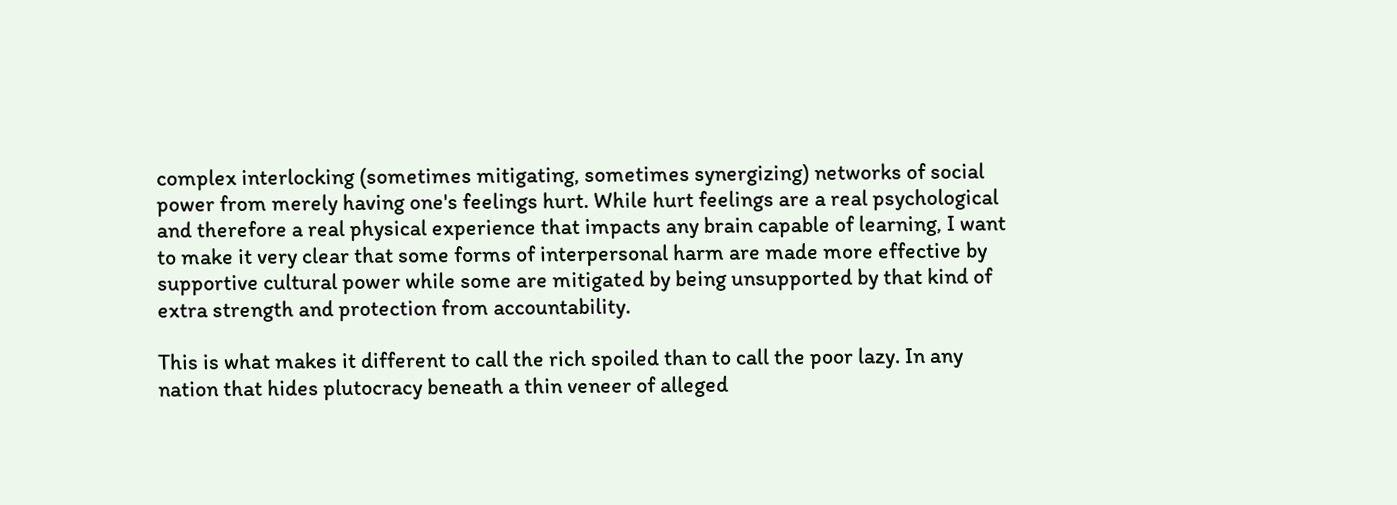complex interlocking (sometimes mitigating, sometimes synergizing) networks of social power from merely having one's feelings hurt. While hurt feelings are a real psychological and therefore a real physical experience that impacts any brain capable of learning, I want to make it very clear that some forms of interpersonal harm are made more effective by supportive cultural power while some are mitigated by being unsupported by that kind of extra strength and protection from accountability.

This is what makes it different to call the rich spoiled than to call the poor lazy. In any nation that hides plutocracy beneath a thin veneer of alleged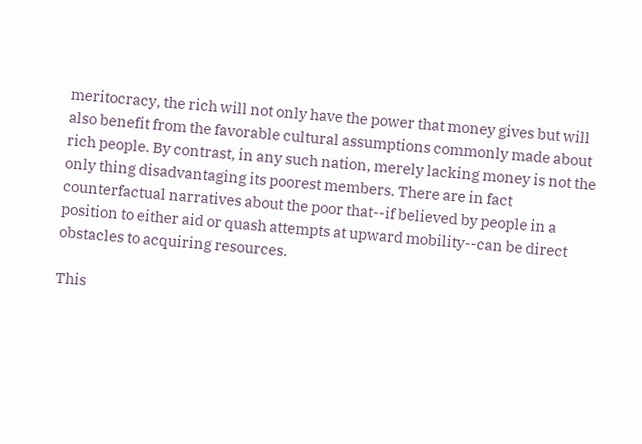meritocracy, the rich will not only have the power that money gives but will also benefit from the favorable cultural assumptions commonly made about rich people. By contrast, in any such nation, merely lacking money is not the only thing disadvantaging its poorest members. There are in fact counterfactual narratives about the poor that--if believed by people in a position to either aid or quash attempts at upward mobility--can be direct obstacles to acquiring resources.

This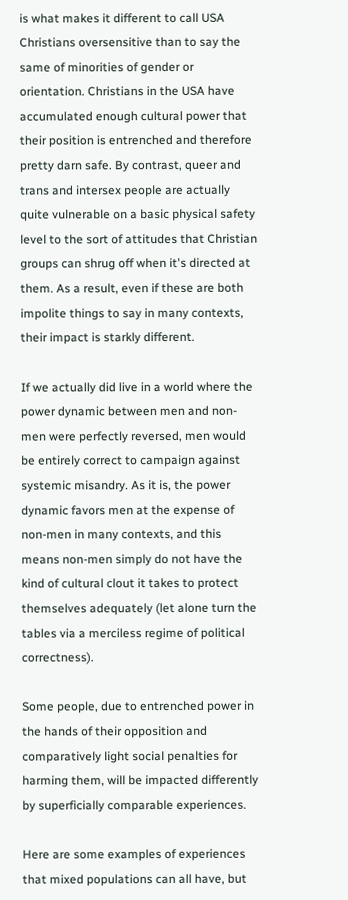is what makes it different to call USA Christians oversensitive than to say the same of minorities of gender or orientation. Christians in the USA have accumulated enough cultural power that their position is entrenched and therefore pretty darn safe. By contrast, queer and trans and intersex people are actually quite vulnerable on a basic physical safety level to the sort of attitudes that Christian groups can shrug off when it's directed at them. As a result, even if these are both impolite things to say in many contexts, their impact is starkly different.

If we actually did live in a world where the power dynamic between men and non-men were perfectly reversed, men would be entirely correct to campaign against systemic misandry. As it is, the power dynamic favors men at the expense of non-men in many contexts, and this means non-men simply do not have the kind of cultural clout it takes to protect themselves adequately (let alone turn the tables via a merciless regime of political correctness).

Some people, due to entrenched power in the hands of their opposition and comparatively light social penalties for harming them, will be impacted differently by superficially comparable experiences.

Here are some examples of experiences that mixed populations can all have, but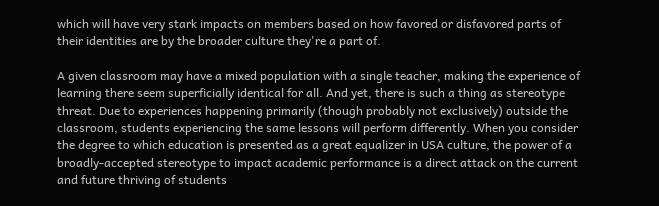which will have very stark impacts on members based on how favored or disfavored parts of their identities are by the broader culture they're a part of.

A given classroom may have a mixed population with a single teacher, making the experience of learning there seem superficially identical for all. And yet, there is such a thing as stereotype threat. Due to experiences happening primarily (though probably not exclusively) outside the classroom, students experiencing the same lessons will perform differently. When you consider the degree to which education is presented as a great equalizer in USA culture, the power of a broadly-accepted stereotype to impact academic performance is a direct attack on the current and future thriving of students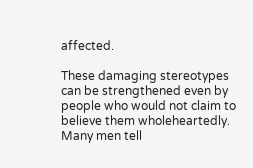affected.

These damaging stereotypes can be strengthened even by people who would not claim to believe them wholeheartedly. Many men tell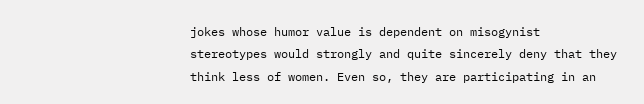jokes whose humor value is dependent on misogynist stereotypes would strongly and quite sincerely deny that they think less of women. Even so, they are participating in an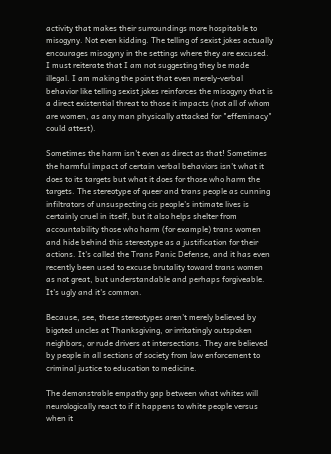activity that makes their surroundings more hospitable to misogyny. Not even kidding. The telling of sexist jokes actually encourages misogyny in the settings where they are excused. I must reiterate that I am not suggesting they be made illegal. I am making the point that even merely-verbal behavior like telling sexist jokes reinforces the misogyny that is a direct existential threat to those it impacts (not all of whom are women, as any man physically attacked for "effeminacy" could attest).

Sometimes the harm isn't even as direct as that! Sometimes the harmful impact of certain verbal behaviors isn't what it does to its targets but what it does for those who harm the targets. The stereotype of queer and trans people as cunning infiltrators of unsuspecting cis people's intimate lives is certainly cruel in itself, but it also helps shelter from accountability those who harm (for example) trans women and hide behind this stereotype as a justification for their actions. It's called the Trans Panic Defense, and it has even recently been used to excuse brutality toward trans women as not great, but understandable and perhaps forgiveable. It's ugly and it's common.

Because, see, these stereotypes aren't merely believed by bigoted uncles at Thanksgiving, or irritatingly outspoken neighbors, or rude drivers at intersections. They are believed by people in all sections of society from law enforcement to criminal justice to education to medicine.

The demonstrable empathy gap between what whites will neurologically react to if it happens to white people versus when it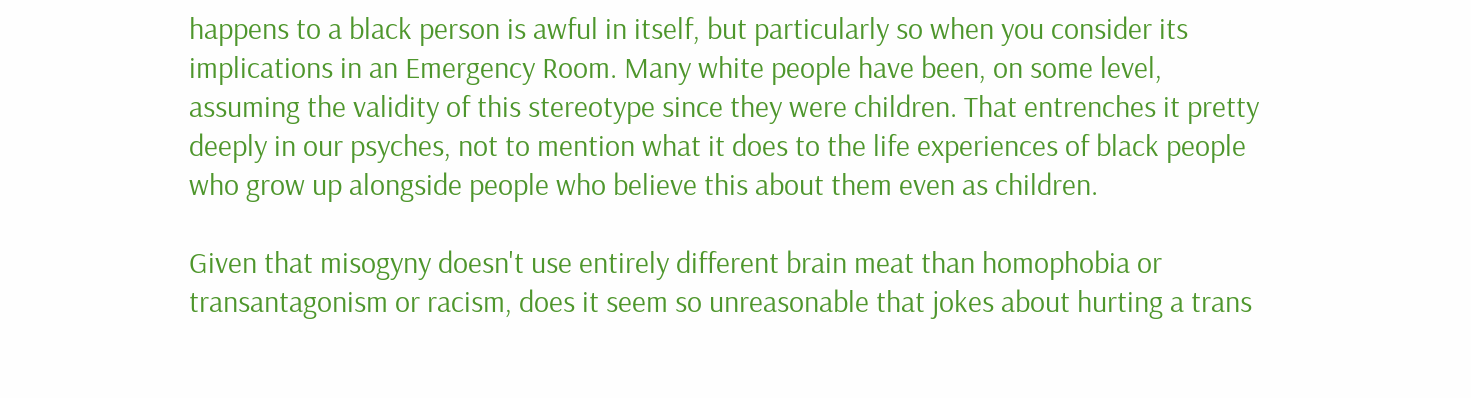happens to a black person is awful in itself, but particularly so when you consider its implications in an Emergency Room. Many white people have been, on some level, assuming the validity of this stereotype since they were children. That entrenches it pretty deeply in our psyches, not to mention what it does to the life experiences of black people who grow up alongside people who believe this about them even as children.

Given that misogyny doesn't use entirely different brain meat than homophobia or transantagonism or racism, does it seem so unreasonable that jokes about hurting a trans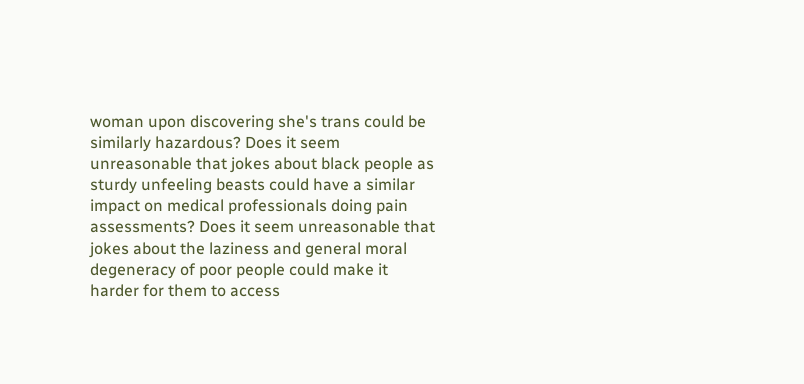woman upon discovering she's trans could be similarly hazardous? Does it seem unreasonable that jokes about black people as sturdy unfeeling beasts could have a similar impact on medical professionals doing pain assessments? Does it seem unreasonable that jokes about the laziness and general moral degeneracy of poor people could make it harder for them to access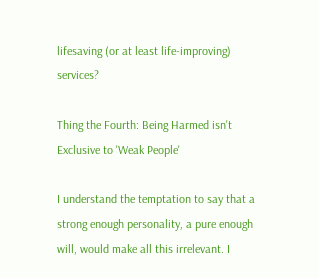lifesaving (or at least life-improving) services?

Thing the Fourth: Being Harmed isn't Exclusive to 'Weak People'

I understand the temptation to say that a strong enough personality, a pure enough will, would make all this irrelevant. I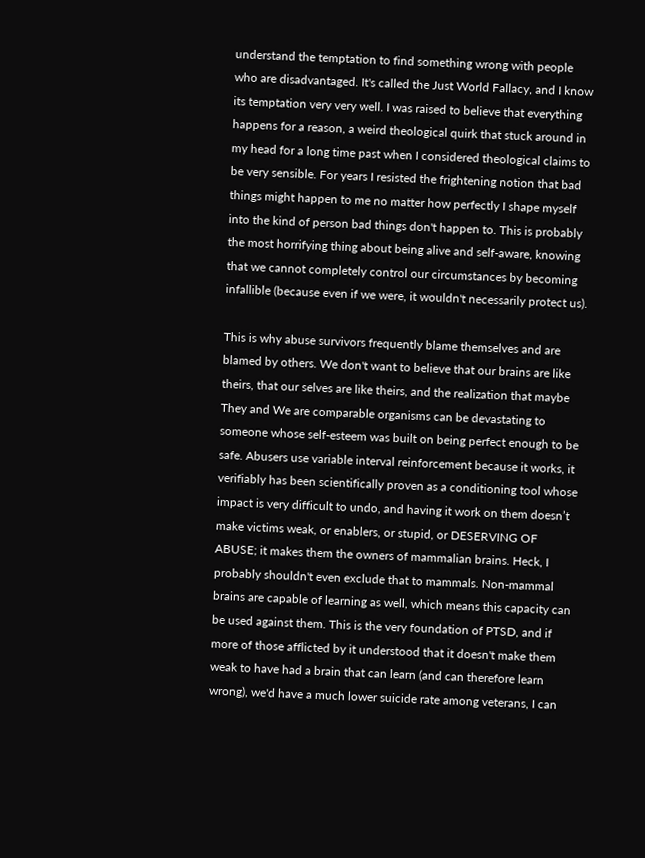understand the temptation to find something wrong with people who are disadvantaged. It's called the Just World Fallacy, and I know its temptation very very well. I was raised to believe that everything happens for a reason, a weird theological quirk that stuck around in my head for a long time past when I considered theological claims to be very sensible. For years I resisted the frightening notion that bad things might happen to me no matter how perfectly I shape myself into the kind of person bad things don't happen to. This is probably the most horrifying thing about being alive and self-aware, knowing that we cannot completely control our circumstances by becoming infallible (because even if we were, it wouldn't necessarily protect us).

This is why abuse survivors frequently blame themselves and are blamed by others. We don't want to believe that our brains are like theirs, that our selves are like theirs, and the realization that maybe They and We are comparable organisms can be devastating to someone whose self-esteem was built on being perfect enough to be safe. Abusers use variable interval reinforcement because it works, it verifiably has been scientifically proven as a conditioning tool whose impact is very difficult to undo, and having it work on them doesn’t make victims weak, or enablers, or stupid, or DESERVING OF ABUSE; it makes them the owners of mammalian brains. Heck, I probably shouldn't even exclude that to mammals. Non-mammal brains are capable of learning as well, which means this capacity can be used against them. This is the very foundation of PTSD, and if more of those afflicted by it understood that it doesn't make them weak to have had a brain that can learn (and can therefore learn wrong), we'd have a much lower suicide rate among veterans, I can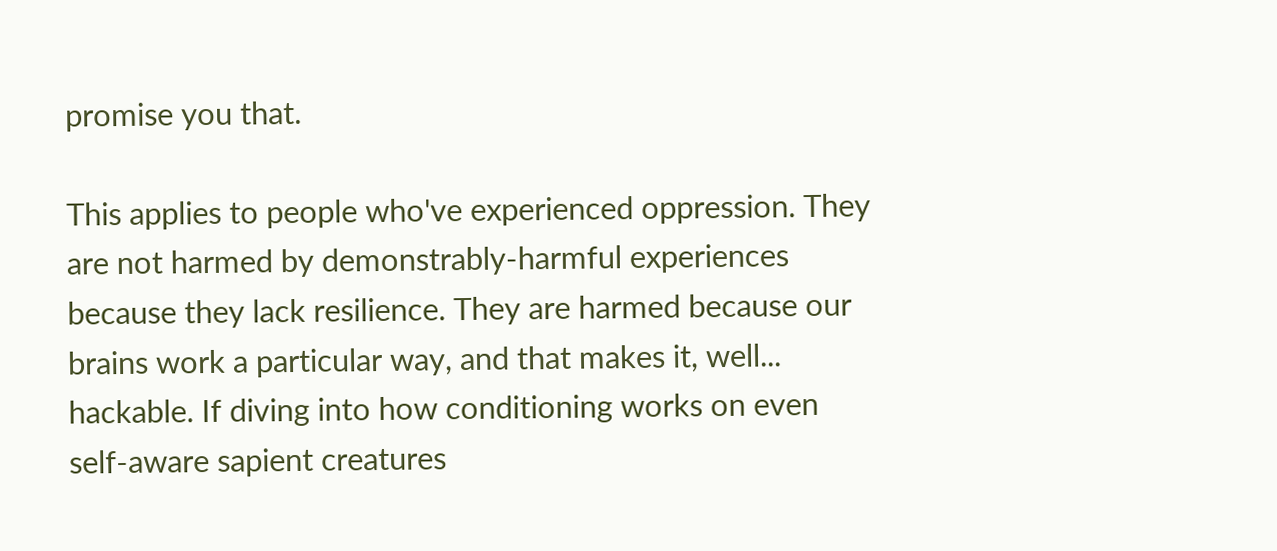promise you that.

This applies to people who've experienced oppression. They are not harmed by demonstrably-harmful experiences because they lack resilience. They are harmed because our brains work a particular way, and that makes it, well... hackable. If diving into how conditioning works on even self-aware sapient creatures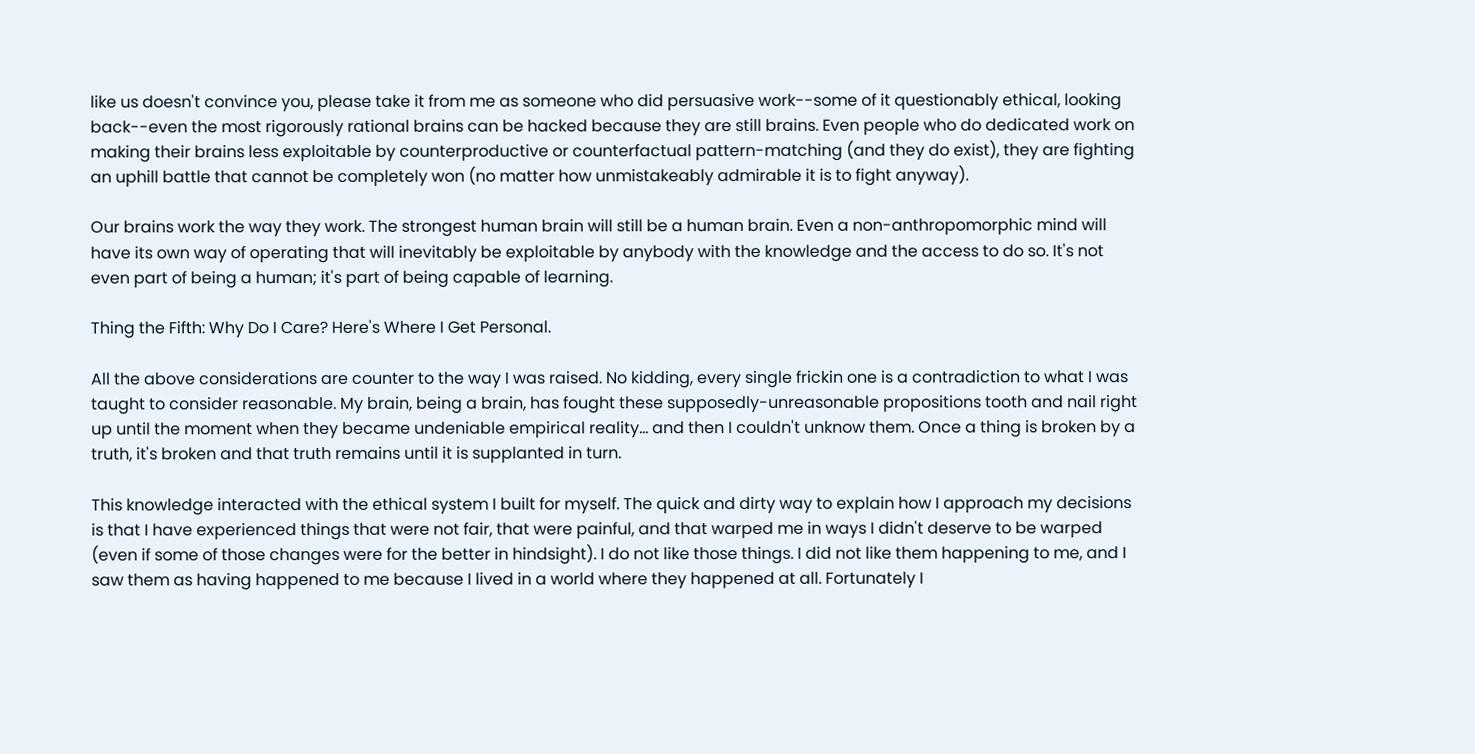like us doesn't convince you, please take it from me as someone who did persuasive work--some of it questionably ethical, looking back--even the most rigorously rational brains can be hacked because they are still brains. Even people who do dedicated work on making their brains less exploitable by counterproductive or counterfactual pattern-matching (and they do exist), they are fighting an uphill battle that cannot be completely won (no matter how unmistakeably admirable it is to fight anyway).

Our brains work the way they work. The strongest human brain will still be a human brain. Even a non-anthropomorphic mind will have its own way of operating that will inevitably be exploitable by anybody with the knowledge and the access to do so. It's not even part of being a human; it's part of being capable of learning.

Thing the Fifth: Why Do I Care? Here's Where I Get Personal.

All the above considerations are counter to the way I was raised. No kidding, every single frickin one is a contradiction to what I was taught to consider reasonable. My brain, being a brain, has fought these supposedly-unreasonable propositions tooth and nail right up until the moment when they became undeniable empirical reality... and then I couldn't unknow them. Once a thing is broken by a truth, it's broken and that truth remains until it is supplanted in turn.

This knowledge interacted with the ethical system I built for myself. The quick and dirty way to explain how I approach my decisions is that I have experienced things that were not fair, that were painful, and that warped me in ways I didn't deserve to be warped (even if some of those changes were for the better in hindsight). I do not like those things. I did not like them happening to me, and I saw them as having happened to me because I lived in a world where they happened at all. Fortunately I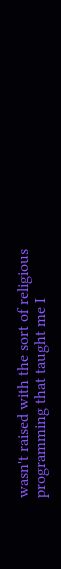wasn't raised with the sort of religious programming that taught me I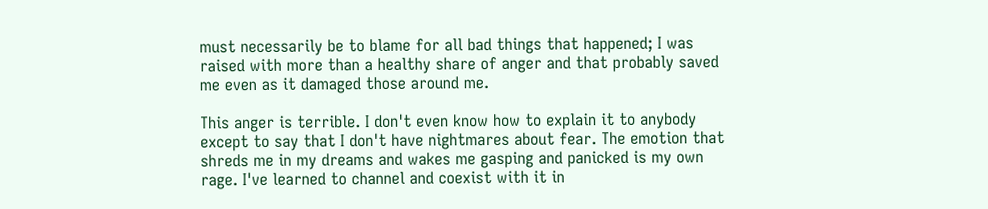must necessarily be to blame for all bad things that happened; I was raised with more than a healthy share of anger and that probably saved me even as it damaged those around me.

This anger is terrible. I don't even know how to explain it to anybody except to say that I don't have nightmares about fear. The emotion that shreds me in my dreams and wakes me gasping and panicked is my own rage. I've learned to channel and coexist with it in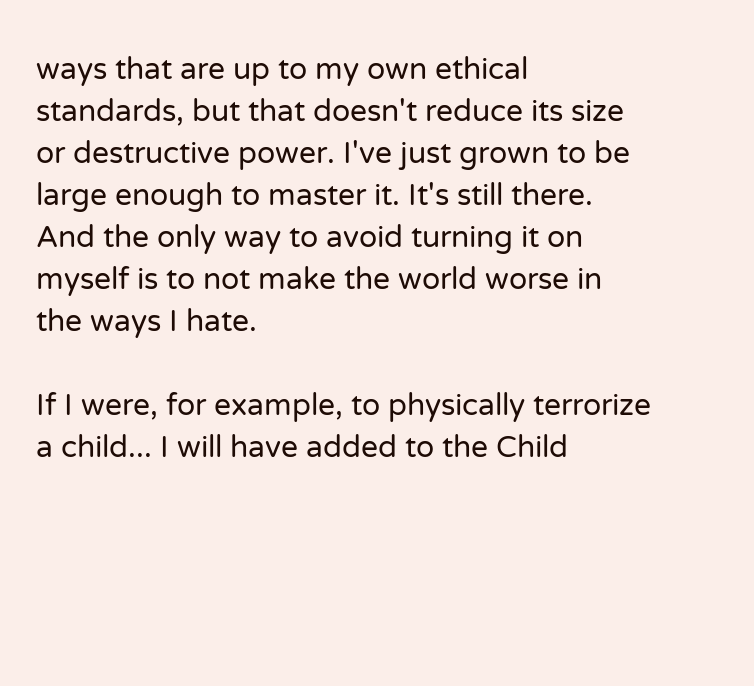ways that are up to my own ethical standards, but that doesn't reduce its size or destructive power. I've just grown to be large enough to master it. It's still there. And the only way to avoid turning it on myself is to not make the world worse in the ways I hate.

If I were, for example, to physically terrorize a child... I will have added to the Child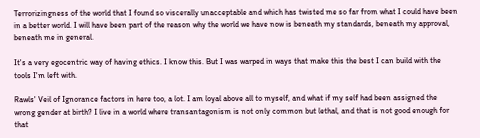Terrorizingness of the world that I found so viscerally unacceptable and which has twisted me so far from what I could have been in a better world. I will have been part of the reason why the world we have now is beneath my standards, beneath my approval, beneath me in general.

It's a very egocentric way of having ethics. I know this. But I was warped in ways that make this the best I can build with the tools I'm left with.

Rawls' Veil of Ignorance factors in here too, a lot. I am loyal above all to myself, and what if my self had been assigned the wrong gender at birth? I live in a world where transantagonism is not only common but lethal, and that is not good enough for that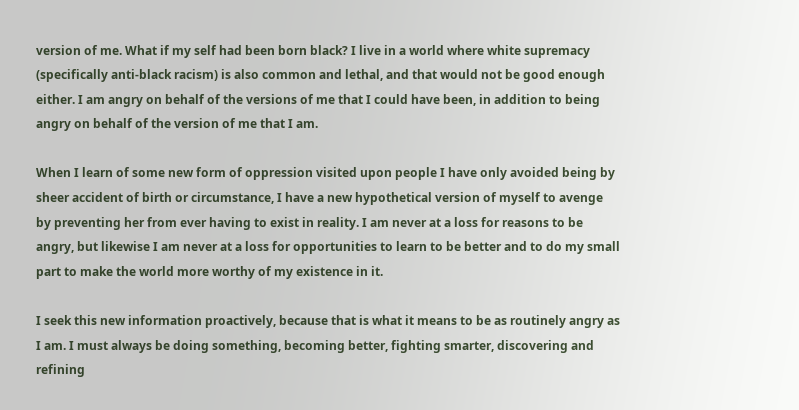version of me. What if my self had been born black? I live in a world where white supremacy (specifically anti-black racism) is also common and lethal, and that would not be good enough either. I am angry on behalf of the versions of me that I could have been, in addition to being angry on behalf of the version of me that I am.

When I learn of some new form of oppression visited upon people I have only avoided being by sheer accident of birth or circumstance, I have a new hypothetical version of myself to avenge by preventing her from ever having to exist in reality. I am never at a loss for reasons to be angry, but likewise I am never at a loss for opportunities to learn to be better and to do my small part to make the world more worthy of my existence in it.

I seek this new information proactively, because that is what it means to be as routinely angry as I am. I must always be doing something, becoming better, fighting smarter, discovering and refining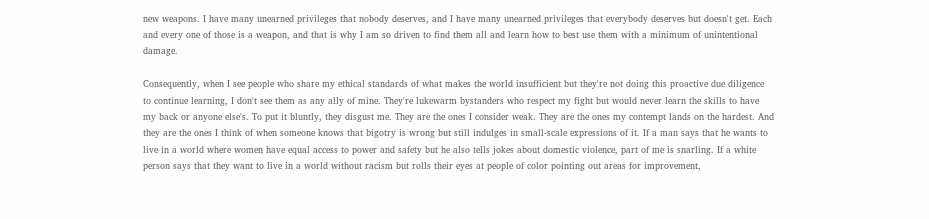new weapons. I have many unearned privileges that nobody deserves, and I have many unearned privileges that everybody deserves but doesn't get. Each and every one of those is a weapon, and that is why I am so driven to find them all and learn how to best use them with a minimum of unintentional damage.

Consequently, when I see people who share my ethical standards of what makes the world insufficient but they're not doing this proactive due diligence to continue learning, I don't see them as any ally of mine. They're lukewarm bystanders who respect my fight but would never learn the skills to have my back or anyone else's. To put it bluntly, they disgust me. They are the ones I consider weak. They are the ones my contempt lands on the hardest. And they are the ones I think of when someone knows that bigotry is wrong but still indulges in small-scale expressions of it. If a man says that he wants to live in a world where women have equal access to power and safety but he also tells jokes about domestic violence, part of me is snarling. If a white person says that they want to live in a world without racism but rolls their eyes at people of color pointing out areas for improvement,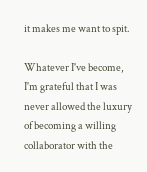it makes me want to spit.

Whatever I've become, I'm grateful that I was never allowed the luxury of becoming a willing collaborator with the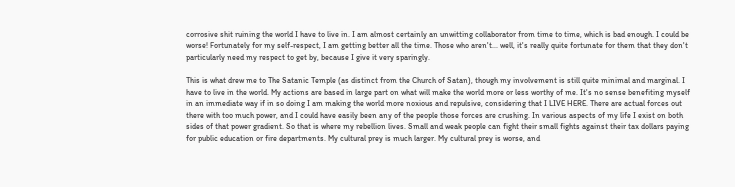corrosive shit ruining the world I have to live in. I am almost certainly an unwitting collaborator from time to time, which is bad enough. I could be worse! Fortunately for my self-respect, I am getting better all the time. Those who aren't... well, it's really quite fortunate for them that they don't particularly need my respect to get by, because I give it very sparingly.

This is what drew me to The Satanic Temple (as distinct from the Church of Satan), though my involvement is still quite minimal and marginal. I have to live in the world. My actions are based in large part on what will make the world more or less worthy of me. It's no sense benefiting myself in an immediate way if in so doing I am making the world more noxious and repulsive, considering that I LIVE HERE. There are actual forces out there with too much power, and I could have easily been any of the people those forces are crushing. In various aspects of my life I exist on both sides of that power gradient. So that is where my rebellion lives. Small and weak people can fight their small fights against their tax dollars paying for public education or fire departments. My cultural prey is much larger. My cultural prey is worse, and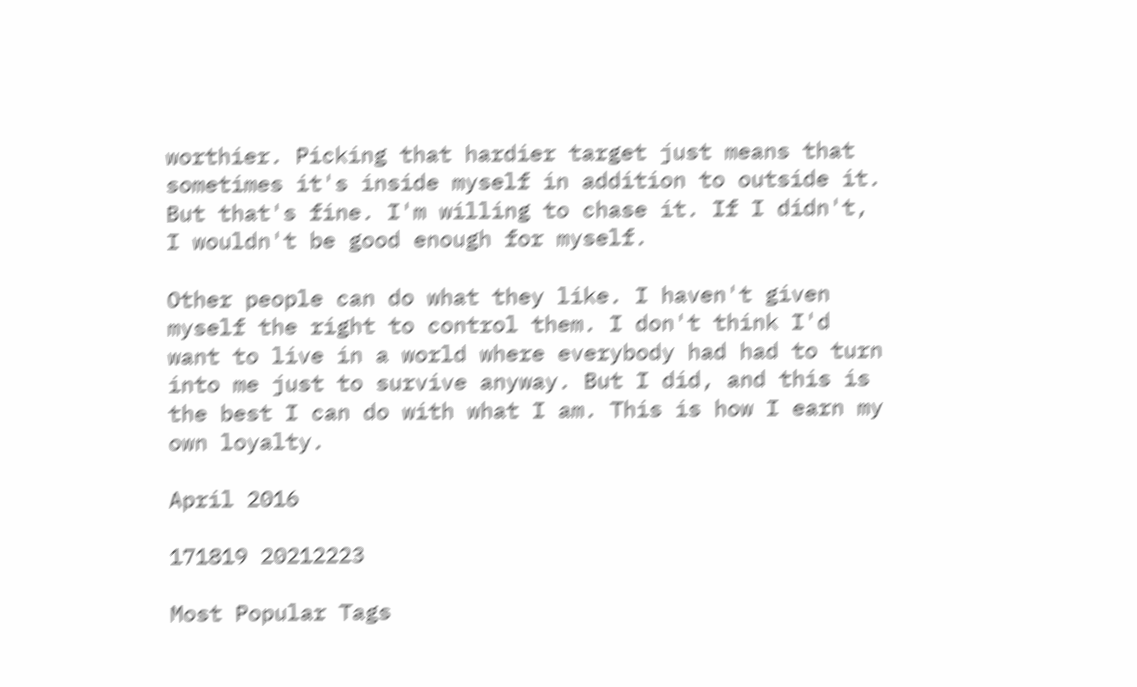worthier. Picking that hardier target just means that sometimes it's inside myself in addition to outside it. But that's fine. I'm willing to chase it. If I didn't, I wouldn't be good enough for myself.

Other people can do what they like. I haven't given myself the right to control them. I don't think I'd want to live in a world where everybody had had to turn into me just to survive anyway. But I did, and this is the best I can do with what I am. This is how I earn my own loyalty.

April 2016

171819 20212223

Most Popular Tags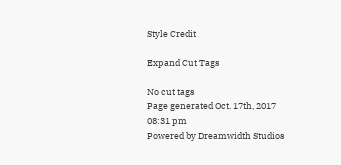Style Credit

Expand Cut Tags

No cut tags
Page generated Oct. 17th, 2017 08:31 pm
Powered by Dreamwidth Studios